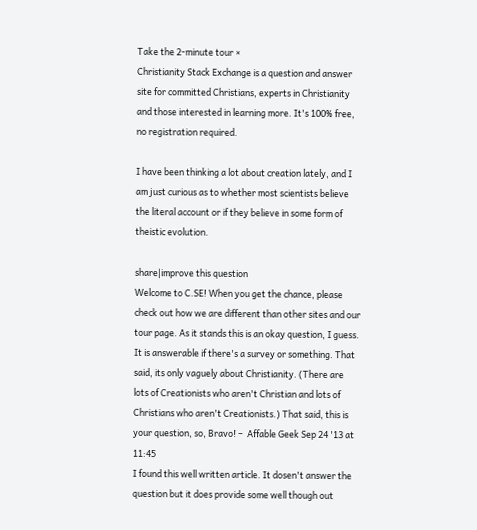Take the 2-minute tour ×
Christianity Stack Exchange is a question and answer site for committed Christians, experts in Christianity and those interested in learning more. It's 100% free, no registration required.

I have been thinking a lot about creation lately, and I am just curious as to whether most scientists believe the literal account or if they believe in some form of theistic evolution.

share|improve this question
Welcome to C.SE! When you get the chance, please check out how we are different than other sites and our tour page. As it stands this is an okay question, I guess. It is answerable if there's a survey or something. That said, its only vaguely about Christianity. (There are lots of Creationists who aren't Christian and lots of Christians who aren't Creationists.) That said, this is your question, so, Bravo! –  Affable Geek Sep 24 '13 at 11:45
I found this well written article. It dosen't answer the question but it does provide some well though out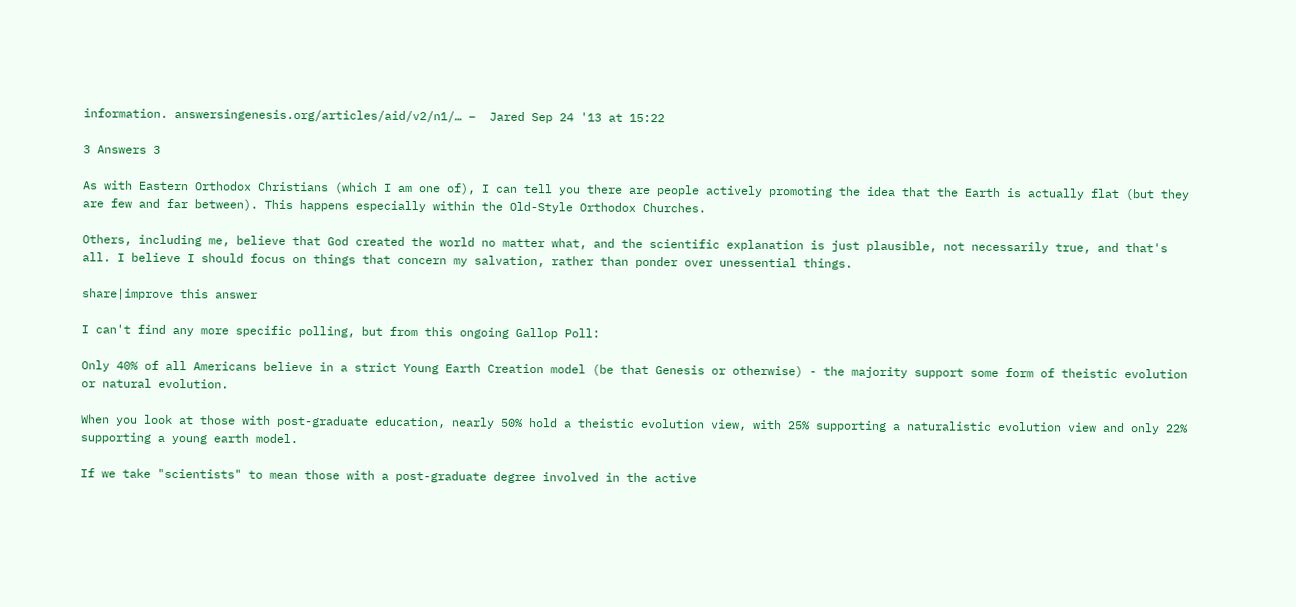information. answersingenesis.org/articles/aid/v2/n1/… –  Jared Sep 24 '13 at 15:22

3 Answers 3

As with Eastern Orthodox Christians (which I am one of), I can tell you there are people actively promoting the idea that the Earth is actually flat (but they are few and far between). This happens especially within the Old-Style Orthodox Churches.

Others, including me, believe that God created the world no matter what, and the scientific explanation is just plausible, not necessarily true, and that's all. I believe I should focus on things that concern my salvation, rather than ponder over unessential things.

share|improve this answer

I can't find any more specific polling, but from this ongoing Gallop Poll:

Only 40% of all Americans believe in a strict Young Earth Creation model (be that Genesis or otherwise) - the majority support some form of theistic evolution or natural evolution.

When you look at those with post-graduate education, nearly 50% hold a theistic evolution view, with 25% supporting a naturalistic evolution view and only 22% supporting a young earth model.

If we take "scientists" to mean those with a post-graduate degree involved in the active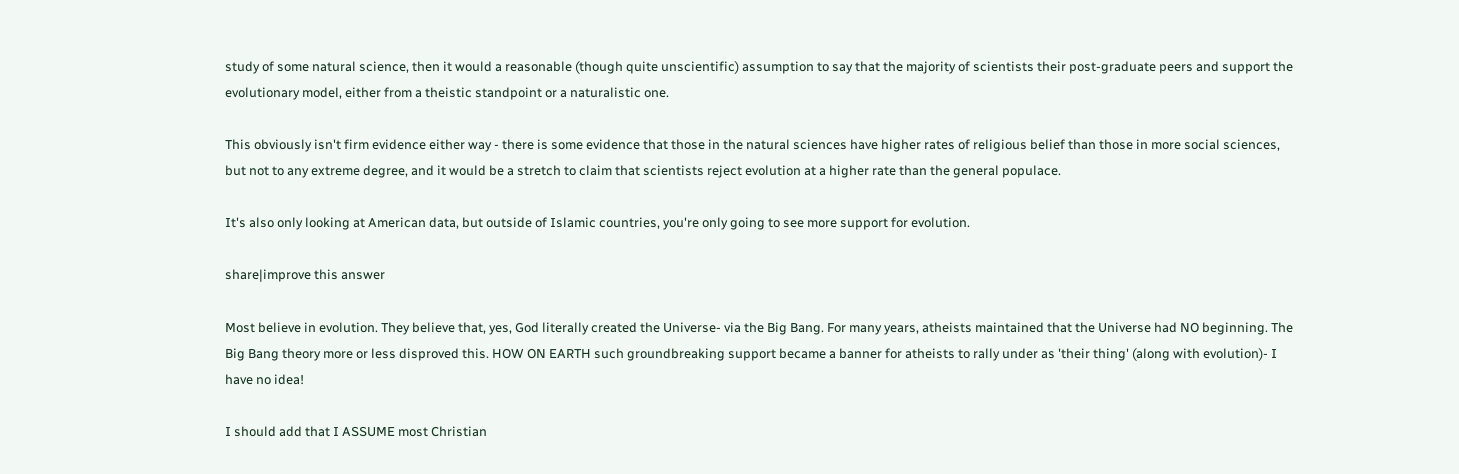study of some natural science, then it would a reasonable (though quite unscientific) assumption to say that the majority of scientists their post-graduate peers and support the evolutionary model, either from a theistic standpoint or a naturalistic one.

This obviously isn't firm evidence either way - there is some evidence that those in the natural sciences have higher rates of religious belief than those in more social sciences, but not to any extreme degree, and it would be a stretch to claim that scientists reject evolution at a higher rate than the general populace.

It's also only looking at American data, but outside of Islamic countries, you're only going to see more support for evolution.

share|improve this answer

Most believe in evolution. They believe that, yes, God literally created the Universe- via the Big Bang. For many years, atheists maintained that the Universe had NO beginning. The Big Bang theory more or less disproved this. HOW ON EARTH such groundbreaking support became a banner for atheists to rally under as 'their thing' (along with evolution)- I have no idea!

I should add that I ASSUME most Christian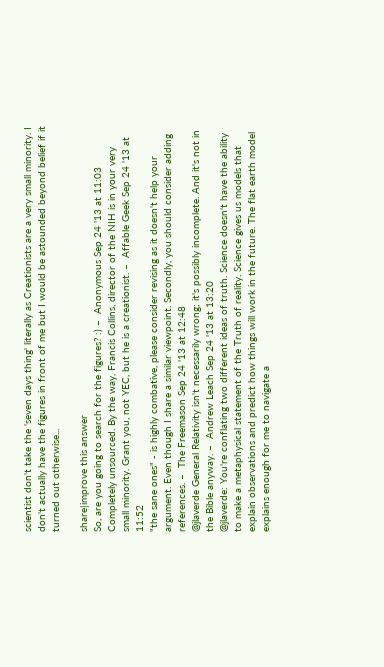scientist don't take the 'seven days thing' literally as Creationists are a very small minority. I don't actually have the figures in front of me but I would be astounded beyond belief if it turned out otherwise...

share|improve this answer
So, are you going to search for the figures? :) –  Anonymous Sep 24 '13 at 11:03
Completely unsourced. By the way, Francis Collins, director of the NIH is in your very small minority. Grant you, not YEC, but he is a creationist. –  Affable Geek Sep 24 '13 at 11:52
"the sane ones" - is highly combative, please consider revising as it doesn't help your argument. Even though I share a similar viewpoint. Secondly, you should consider adding references. –  The Freemason Sep 24 '13 at 12:48
@jlaverde General Relativity isn't necessarily wrong; it's possibly incomplete. And it's not in the Bible anyway. –  Andrew Leach Sep 24 '13 at 13:20
@jlaverde: You're conflating two different ideas of truth. Science doesn't have the ability to make a metaphysical statement of the Truth of reality. Science gives us models that explain observations and predict how things will work in the future. The flat earth model explains enough for me to navigate a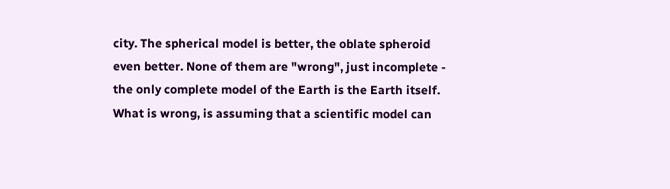city. The spherical model is better, the oblate spheroid even better. None of them are "wrong", just incomplete - the only complete model of the Earth is the Earth itself. What is wrong, is assuming that a scientific model can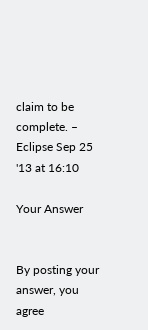claim to be complete. –  Eclipse Sep 25 '13 at 16:10

Your Answer


By posting your answer, you agree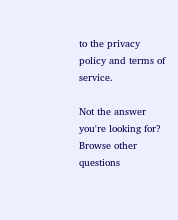to the privacy policy and terms of service.

Not the answer you're looking for? Browse other questions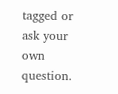tagged or ask your own question.